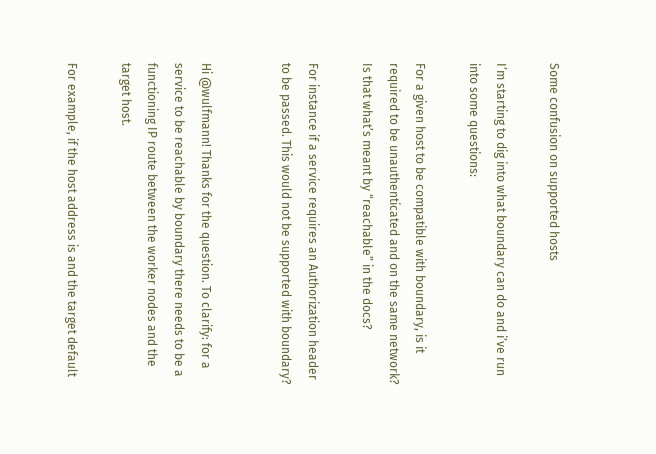Some confusion on supported hosts

I’m starting to dig into what boundary can do and i’ve run into some questions:

For a given host to be compatible with boundary, is it required to be unauthenticated and on the same network? Is that what’s meant by “reachable” in the docs?

For instance if a service requires an Authorization header to be passed. This would not be supported with boundary?


Hi @wulfmann! Thanks for the question. To clarify: for a service to be reachable by boundary there needs to be a functioning IP route between the worker nodes and the target host.

For example, if the host address is and the target default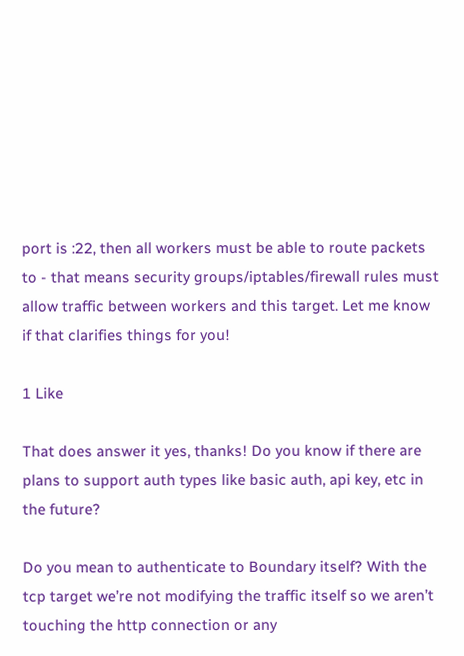port is :22, then all workers must be able to route packets to - that means security groups/iptables/firewall rules must allow traffic between workers and this target. Let me know if that clarifies things for you!

1 Like

That does answer it yes, thanks! Do you know if there are plans to support auth types like basic auth, api key, etc in the future?

Do you mean to authenticate to Boundary itself? With the tcp target we’re not modifying the traffic itself so we aren’t touching the http connection or any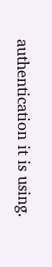authentication it is using.